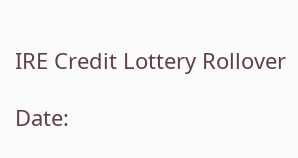IRE Credit Lottery Rollover

Date: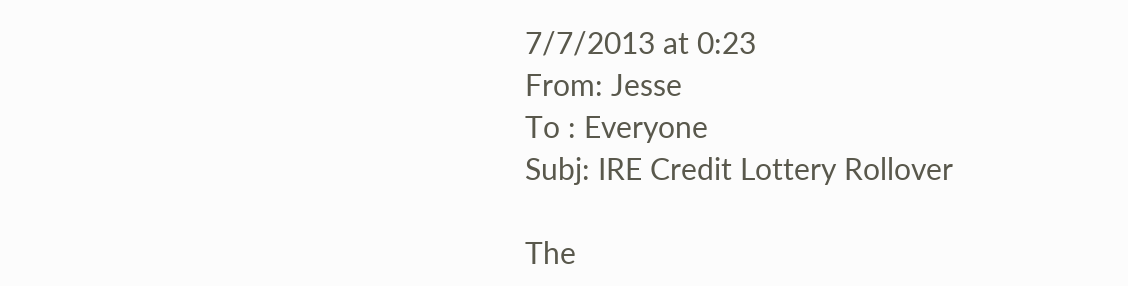7/7/2013 at 0:23
From: Jesse
To : Everyone
Subj: IRE Credit Lottery Rollover

The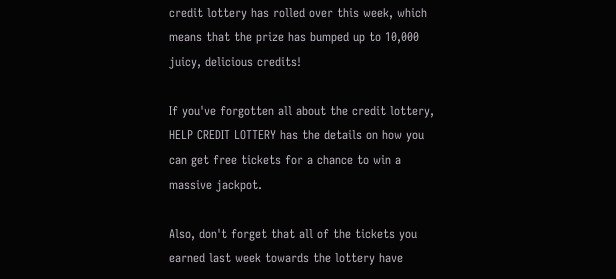credit lottery has rolled over this week, which means that the prize has bumped up to 10,000 juicy, delicious credits!

If you've forgotten all about the credit lottery, HELP CREDIT LOTTERY has the details on how you can get free tickets for a chance to win a massive jackpot.

Also, don't forget that all of the tickets you earned last week towards the lottery have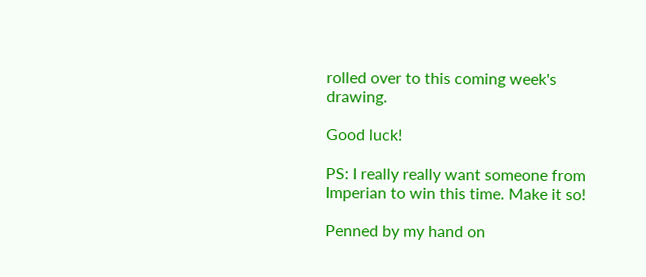rolled over to this coming week's drawing.

Good luck!

PS: I really really want someone from Imperian to win this time. Make it so!

Penned by my hand on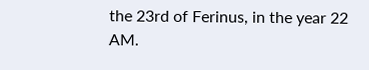the 23rd of Ferinus, in the year 22 AM.